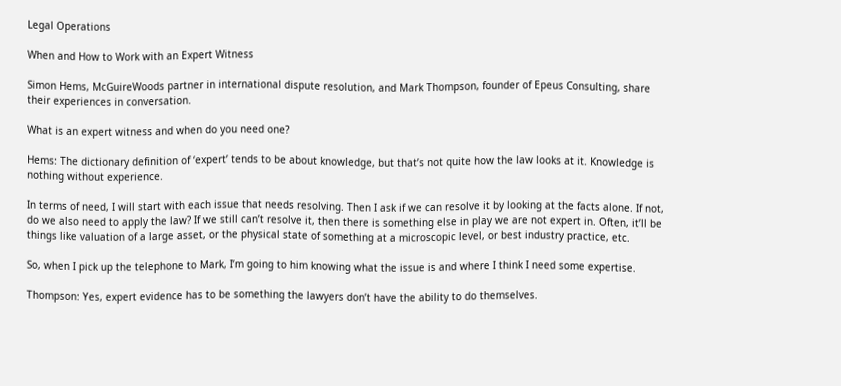Legal Operations

When and How to Work with an Expert Witness

Simon Hems, McGuireWoods partner in international dispute resolution, and Mark Thompson, founder of Epeus Consulting, share their experiences in conversation.

What is an expert witness and when do you need one?

Hems: The dictionary definition of ‘expert’ tends to be about knowledge, but that’s not quite how the law looks at it. Knowledge is nothing without experience.

In terms of need, I will start with each issue that needs resolving. Then I ask if we can resolve it by looking at the facts alone. If not, do we also need to apply the law? If we still can’t resolve it, then there is something else in play we are not expert in. Often, it’ll be things like valuation of a large asset, or the physical state of something at a microscopic level, or best industry practice, etc.

So, when I pick up the telephone to Mark, I’m going to him knowing what the issue is and where I think I need some expertise.

Thompson: Yes, expert evidence has to be something the lawyers don’t have the ability to do themselves.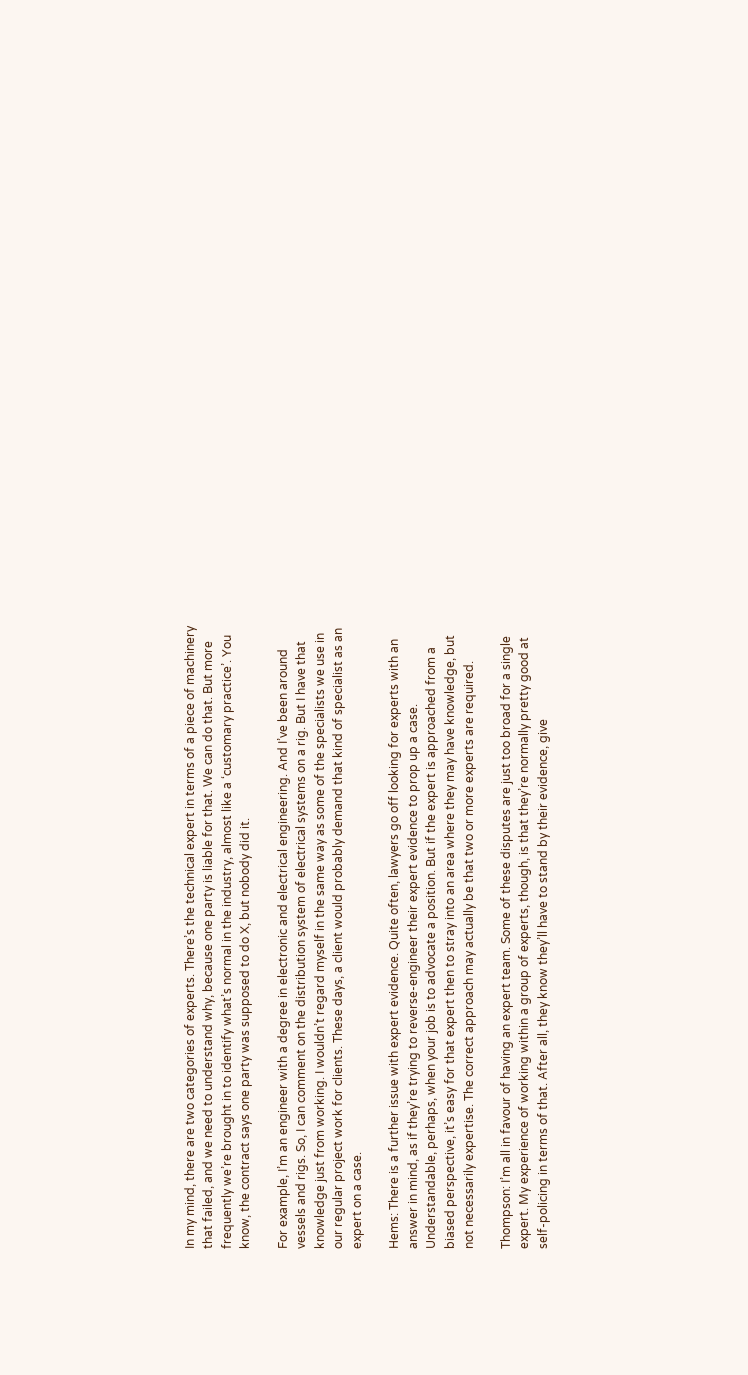In my mind, there are two categories of experts. There’s the technical expert in terms of a piece of machinery that failed, and we need to understand why, because one party is liable for that. We can do that. But more frequently we’re brought in to identify what’s normal in the industry, almost like a ‘customary practice’. You know, the contract says one party was supposed to do X, but nobody did it.

For example, I’m an engineer with a degree in electronic and electrical engineering. And I’ve been around vessels and rigs. So, I can comment on the distribution system of electrical systems on a rig. But I have that knowledge just from working. I wouldn’t regard myself in the same way as some of the specialists we use in our regular project work for clients. These days, a client would probably demand that kind of specialist as an expert on a case.

Hems: There is a further issue with expert evidence. Quite often, lawyers go off looking for experts with an answer in mind, as if they’re trying to reverse-engineer their expert evidence to prop up a case. Understandable, perhaps, when your job is to advocate a position. But if the expert is approached from a biased perspective, it’s easy for that expert then to stray into an area where they may have knowledge, but not necessarily expertise. The correct approach may actually be that two or more experts are required.

Thompson: I’m all in favour of having an expert team. Some of these disputes are just too broad for a single expert. My experience of working within a group of experts, though, is that they’re normally pretty good at self-policing in terms of that. After all, they know they’ll have to stand by their evidence, give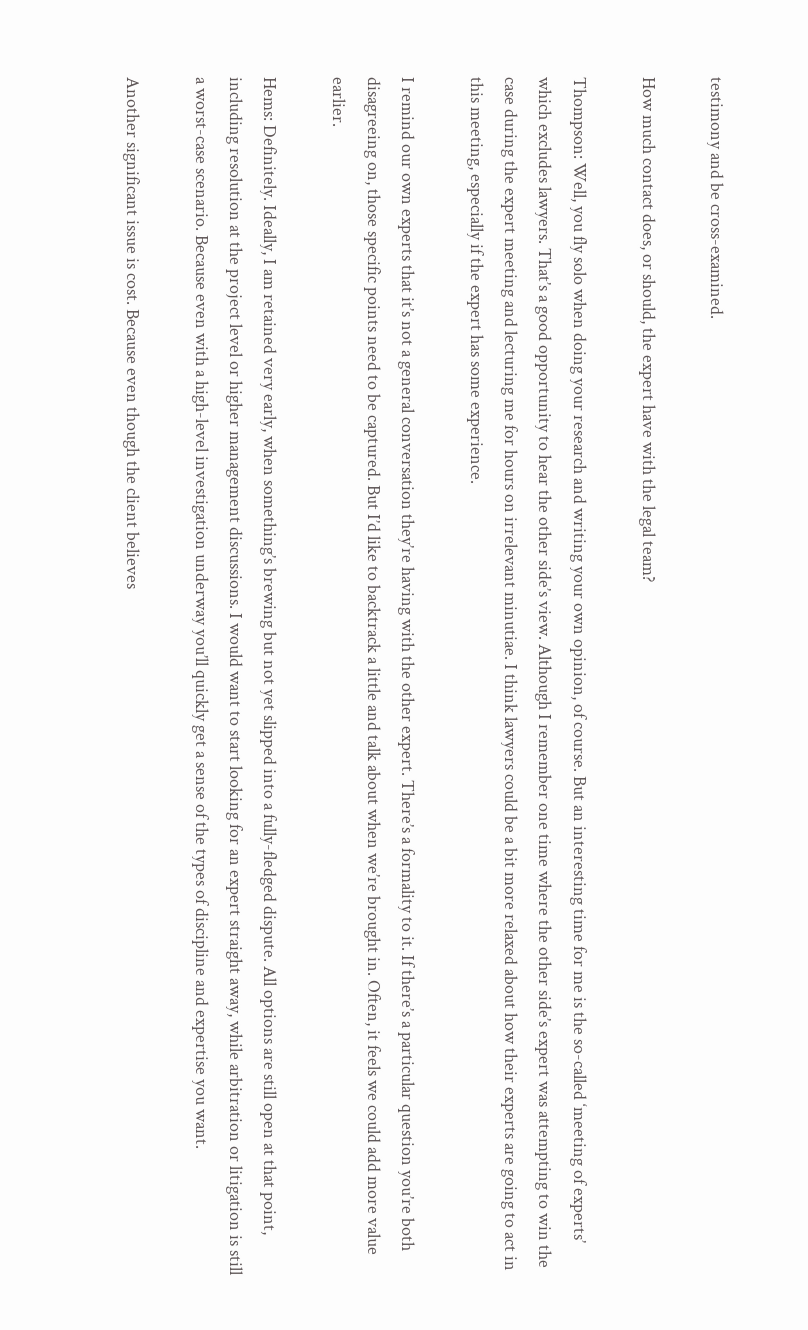testimony and be cross-examined.

How much contact does, or should, the expert have with the legal team?

Thompson: Well, you fly solo when doing your research and writing your own opinion, of course. But an interesting time for me is the so-called ‘meeting of experts’ which excludes lawyers. That’s a good opportunity to hear the other side’s view. Although I remember one time where the other side’s expert was attempting to win the case during the expert meeting and lecturing me for hours on irrelevant minutiae. I think lawyers could be a bit more relaxed about how their experts are going to act in this meeting, especially if the expert has some experience.

I remind our own experts that it’s not a general conversation they’re having with the other expert. There’s a formality to it. If there’s a particular question you’re both disagreeing on, those specific points need to be captured. But I’d like to backtrack a little and talk about when we’re brought in. Often, it feels we could add more value earlier.

Hems: Definitely. Ideally, I am retained very early, when something’s brewing but not yet slipped into a fully-fledged dispute. All options are still open at that point, including resolution at the project level or higher management discussions. I would want to start looking for an expert straight away, while arbitration or litigation is still a worst-case scenario. Because even with a high-level investigation underway you’ll quickly get a sense of the types of discipline and expertise you want.

Another significant issue is cost. Because even though the client believes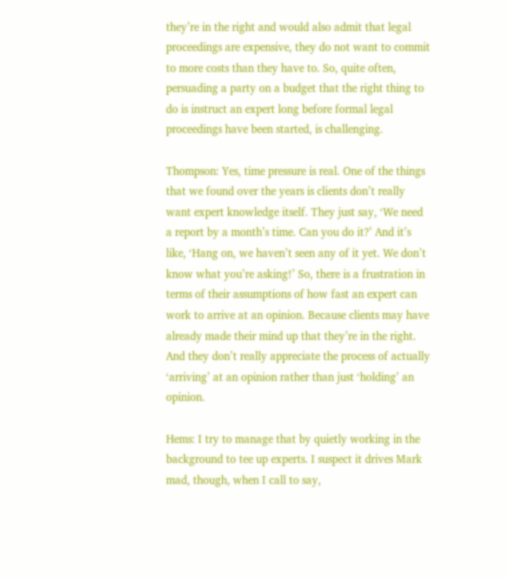they’re in the right and would also admit that legal proceedings are expensive, they do not want to commit to more costs than they have to. So, quite often, persuading a party on a budget that the right thing to do is instruct an expert long before formal legal proceedings have been started, is challenging.

Thompson: Yes, time pressure is real. One of the things that we found over the years is clients don’t really want expert knowledge itself. They just say, ‘We need a report by a month’s time. Can you do it?’ And it’s like, ‘Hang on, we haven’t seen any of it yet. We don’t know what you’re asking!’ So, there is a frustration in terms of their assumptions of how fast an expert can work to arrive at an opinion. Because clients may have already made their mind up that they’re in the right. And they don’t really appreciate the process of actually ‘arriving’ at an opinion rather than just ‘holding’ an opinion.

Hems: I try to manage that by quietly working in the background to tee up experts. I suspect it drives Mark mad, though, when I call to say,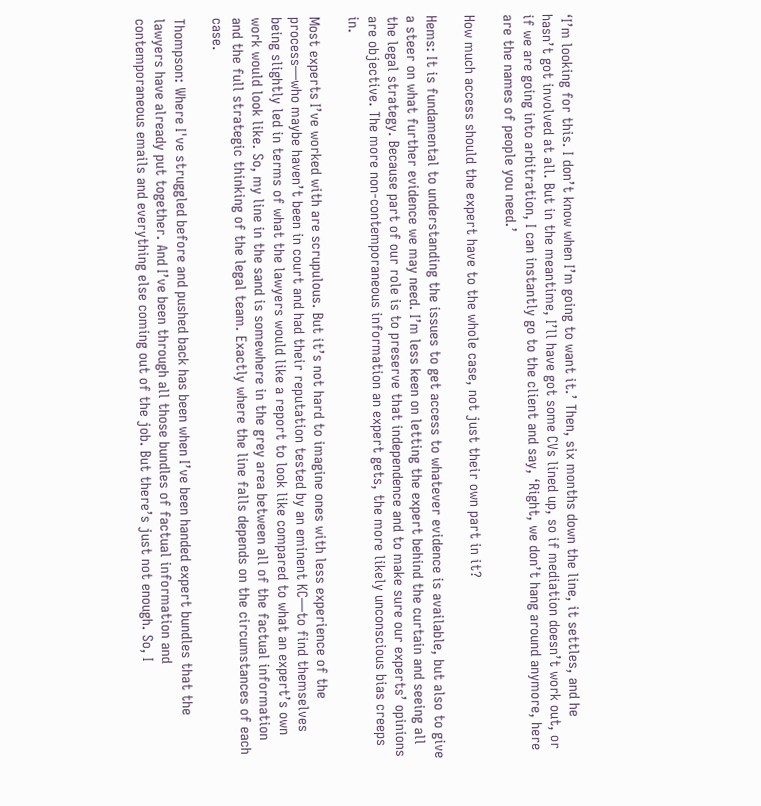‘I’m looking for this. I don’t know when I’m going to want it.’ Then, six months down the line, it settles, and he hasn’t got involved at all. But in the meantime, I’ll have got some CVs lined up, so if mediation doesn’t work out, or if we are going into arbitration, I can instantly go to the client and say, ‘Right, we don’t hang around anymore, here are the names of people you need.’

How much access should the expert have to the whole case, not just their own part in it?

Hems: It is fundamental to understanding the issues to get access to whatever evidence is available, but also to give a steer on what further evidence we may need. I’m less keen on letting the expert behind the curtain and seeing all the legal strategy. Because part of our role is to preserve that independence and to make sure our experts’ opinions are objective. The more non-contemporaneous information an expert gets, the more likely unconscious bias creeps in.

Most experts I’ve worked with are scrupulous. But it’s not hard to imagine ones with less experience of the process—who maybe haven’t been in court and had their reputation tested by an eminent KC—to find themselves being slightly led in terms of what the lawyers would like a report to look like compared to what an expert’s own work would look like. So, my line in the sand is somewhere in the grey area between all of the factual information and the full strategic thinking of the legal team. Exactly where the line falls depends on the circumstances of each case.

Thompson: Where I've struggled before and pushed back has been when I’ve been handed expert bundles that the lawyers have already put together. And I’ve been through all those bundles of factual information and contemporaneous emails and everything else coming out of the job. But there’s just not enough. So, I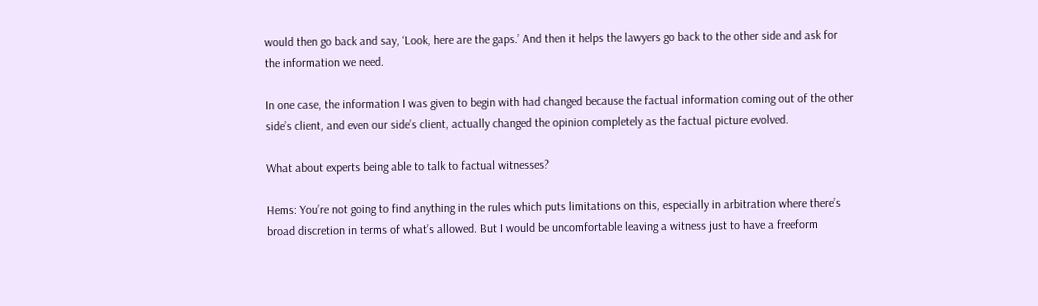would then go back and say, ‘Look, here are the gaps.’ And then it helps the lawyers go back to the other side and ask for the information we need.

In one case, the information I was given to begin with had changed because the factual information coming out of the other side’s client, and even our side’s client, actually changed the opinion completely as the factual picture evolved.

What about experts being able to talk to factual witnesses?

Hems: You’re not going to find anything in the rules which puts limitations on this, especially in arbitration where there’s broad discretion in terms of what’s allowed. But I would be uncomfortable leaving a witness just to have a freeform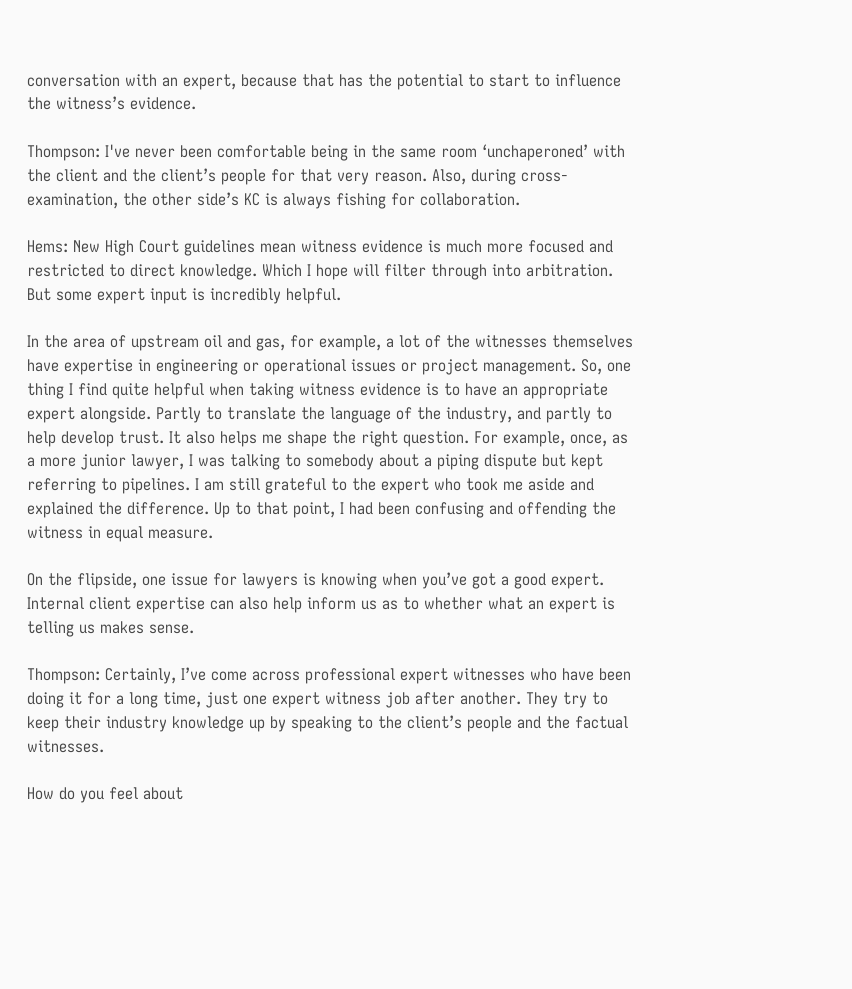conversation with an expert, because that has the potential to start to influence the witness’s evidence.

Thompson: I've never been comfortable being in the same room ‘unchaperoned’ with the client and the client’s people for that very reason. Also, during cross-examination, the other side’s KC is always fishing for collaboration.

Hems: New High Court guidelines mean witness evidence is much more focused and restricted to direct knowledge. Which I hope will filter through into arbitration. But some expert input is incredibly helpful.

In the area of upstream oil and gas, for example, a lot of the witnesses themselves have expertise in engineering or operational issues or project management. So, one thing I find quite helpful when taking witness evidence is to have an appropriate expert alongside. Partly to translate the language of the industry, and partly to help develop trust. It also helps me shape the right question. For example, once, as a more junior lawyer, I was talking to somebody about a piping dispute but kept referring to pipelines. I am still grateful to the expert who took me aside and explained the difference. Up to that point, I had been confusing and offending the witness in equal measure.

On the flipside, one issue for lawyers is knowing when you’ve got a good expert. Internal client expertise can also help inform us as to whether what an expert is telling us makes sense.

Thompson: Certainly, I’ve come across professional expert witnesses who have been doing it for a long time, just one expert witness job after another. They try to keep their industry knowledge up by speaking to the client’s people and the factual witnesses.

How do you feel about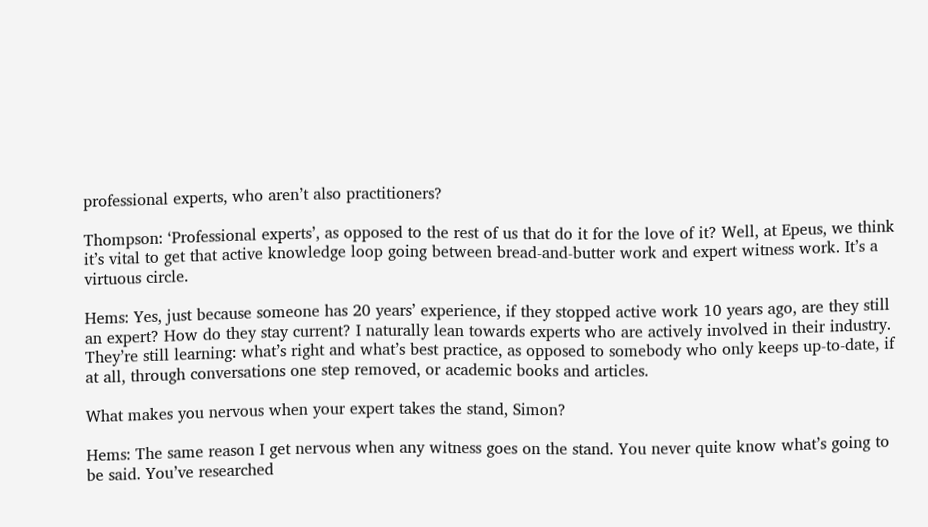professional experts, who aren’t also practitioners?

Thompson: ‘Professional experts’, as opposed to the rest of us that do it for the love of it? Well, at Epeus, we think it’s vital to get that active knowledge loop going between bread-and-butter work and expert witness work. It’s a virtuous circle.

Hems: Yes, just because someone has 20 years’ experience, if they stopped active work 10 years ago, are they still an expert? How do they stay current? I naturally lean towards experts who are actively involved in their industry. They’re still learning: what’s right and what’s best practice, as opposed to somebody who only keeps up-to-date, if at all, through conversations one step removed, or academic books and articles.

What makes you nervous when your expert takes the stand, Simon?

Hems: The same reason I get nervous when any witness goes on the stand. You never quite know what’s going to be said. You’ve researched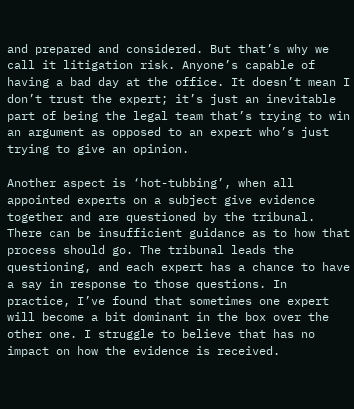and prepared and considered. But that’s why we call it litigation risk. Anyone’s capable of having a bad day at the office. It doesn’t mean I don’t trust the expert; it’s just an inevitable part of being the legal team that’s trying to win an argument as opposed to an expert who’s just trying to give an opinion.

Another aspect is ‘hot-tubbing’, when all appointed experts on a subject give evidence together and are questioned by the tribunal. There can be insufficient guidance as to how that process should go. The tribunal leads the questioning, and each expert has a chance to have a say in response to those questions. In practice, I’ve found that sometimes one expert will become a bit dominant in the box over the other one. I struggle to believe that has no impact on how the evidence is received.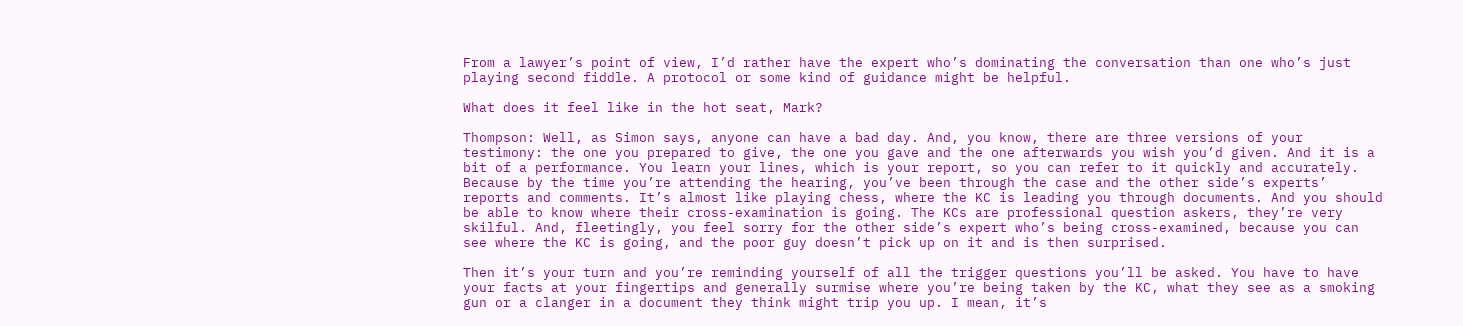From a lawyer’s point of view, I’d rather have the expert who’s dominating the conversation than one who’s just playing second fiddle. A protocol or some kind of guidance might be helpful.

What does it feel like in the hot seat, Mark?

Thompson: Well, as Simon says, anyone can have a bad day. And, you know, there are three versions of your testimony: the one you prepared to give, the one you gave and the one afterwards you wish you’d given. And it is a bit of a performance. You learn your lines, which is your report, so you can refer to it quickly and accurately. Because by the time you’re attending the hearing, you’ve been through the case and the other side’s experts’ reports and comments. It’s almost like playing chess, where the KC is leading you through documents. And you should be able to know where their cross-examination is going. The KCs are professional question askers, they’re very skilful. And, fleetingly, you feel sorry for the other side’s expert who’s being cross-examined, because you can see where the KC is going, and the poor guy doesn’t pick up on it and is then surprised.

Then it’s your turn and you’re reminding yourself of all the trigger questions you’ll be asked. You have to have your facts at your fingertips and generally surmise where you’re being taken by the KC, what they see as a smoking gun or a clanger in a document they think might trip you up. I mean, it’s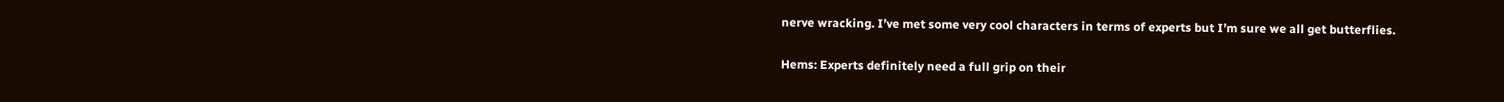nerve wracking. I’ve met some very cool characters in terms of experts but I’m sure we all get butterflies.

Hems: Experts definitely need a full grip on their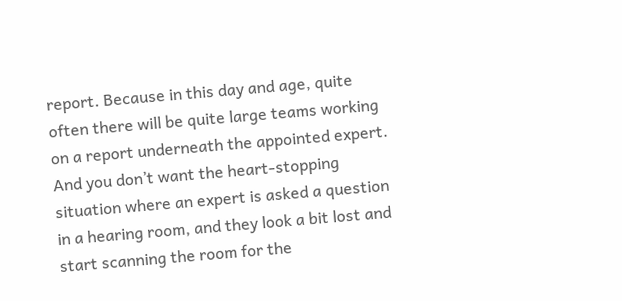report. Because in this day and age, quite often there will be quite large teams working on a report underneath the appointed expert. And you don’t want the heart-stopping situation where an expert is asked a question in a hearing room, and they look a bit lost and start scanning the room for the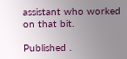assistant who worked on that bit.

Published .